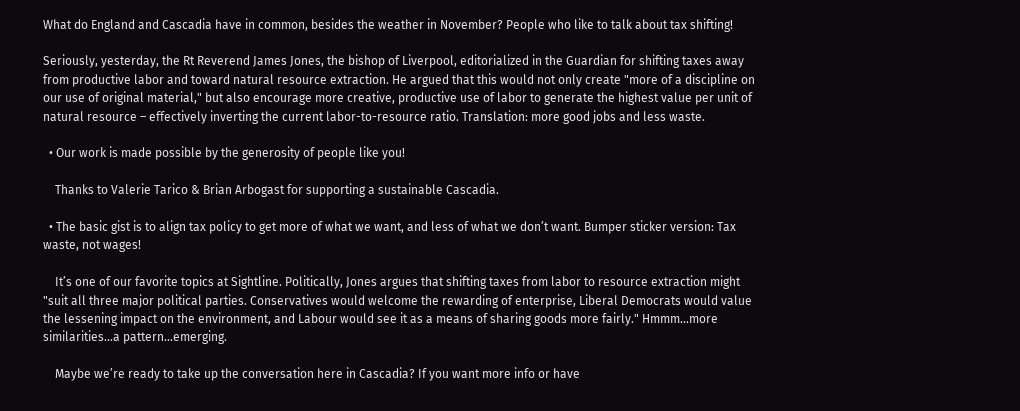What do England and Cascadia have in common, besides the weather in November? People who like to talk about tax shifting!

Seriously, yesterday, the Rt Reverend James Jones, the bishop of Liverpool, editorialized in the Guardian for shifting taxes away from productive labor and toward natural resource extraction. He argued that this would not only create "more of a discipline on our use of original material," but also encourage more creative, productive use of labor to generate the highest value per unit of natural resource – effectively inverting the current labor-to-resource ratio. Translation: more good jobs and less waste.

  • Our work is made possible by the generosity of people like you!

    Thanks to Valerie Tarico & Brian Arbogast for supporting a sustainable Cascadia.

  • The basic gist is to align tax policy to get more of what we want, and less of what we don’t want. Bumper sticker version: Tax waste, not wages!

    It’s one of our favorite topics at Sightline. Politically, Jones argues that shifting taxes from labor to resource extraction might "suit all three major political parties. Conservatives would welcome the rewarding of enterprise, Liberal Democrats would value the lessening impact on the environment, and Labour would see it as a means of sharing goods more fairly." Hmmm…more similarities…a pattern…emerging.

    Maybe we’re ready to take up the conversation here in Cascadia? If you want more info or have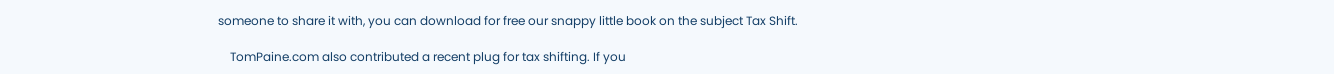someone to share it with, you can download for free our snappy little book on the subject Tax Shift.

    TomPaine.com also contributed a recent plug for tax shifting. If you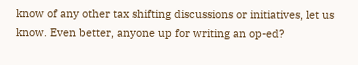know of any other tax shifting discussions or initiatives, let us know. Even better, anyone up for writing an op-ed?